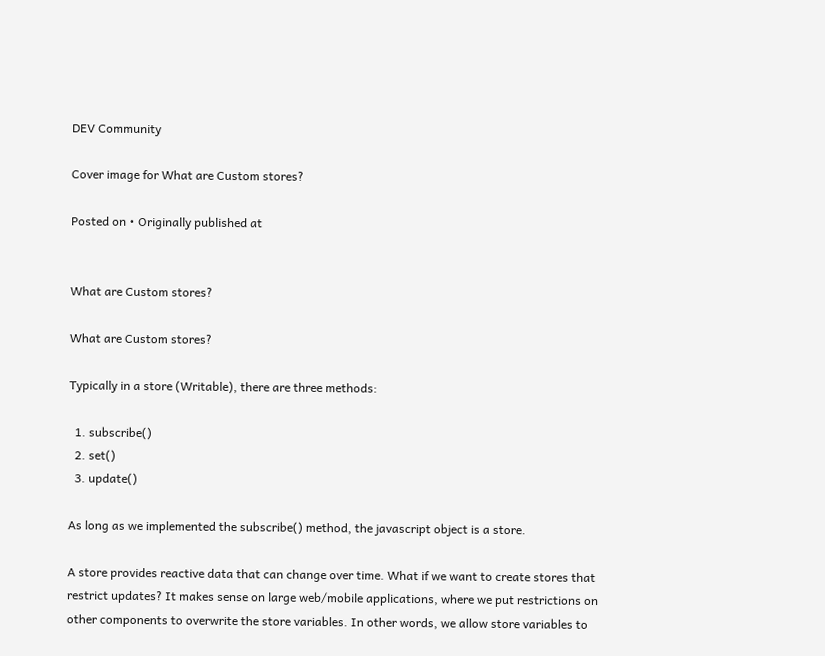DEV Community

Cover image for What are Custom stores?

Posted on • Originally published at


What are Custom stores?

What are Custom stores?

Typically in a store (Writable), there are three methods:

  1. subscribe()
  2. set()
  3. update()

As long as we implemented the subscribe() method, the javascript object is a store.

A store provides reactive data that can change over time. What if we want to create stores that restrict updates? It makes sense on large web/mobile applications, where we put restrictions on other components to overwrite the store variables. In other words, we allow store variables to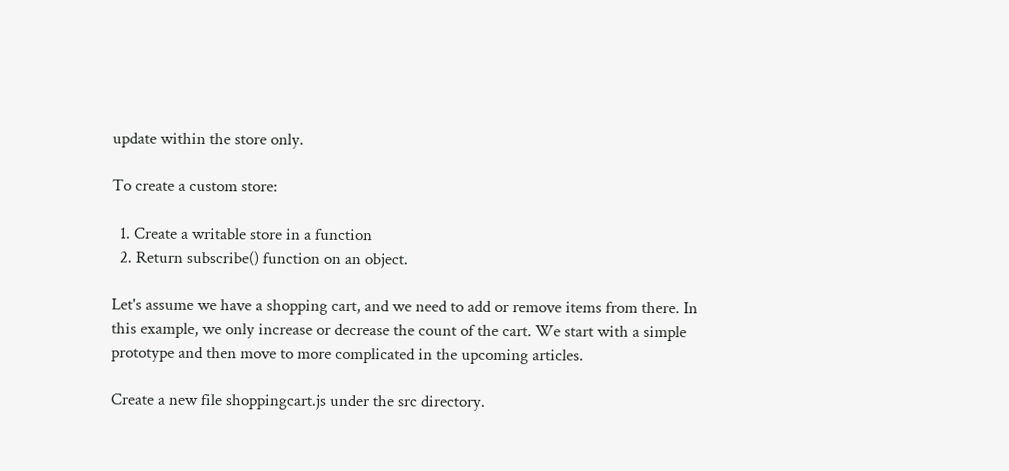update within the store only.

To create a custom store:

  1. Create a writable store in a function
  2. Return subscribe() function on an object.

Let's assume we have a shopping cart, and we need to add or remove items from there. In this example, we only increase or decrease the count of the cart. We start with a simple prototype and then move to more complicated in the upcoming articles.

Create a new file shoppingcart.js under the src directory.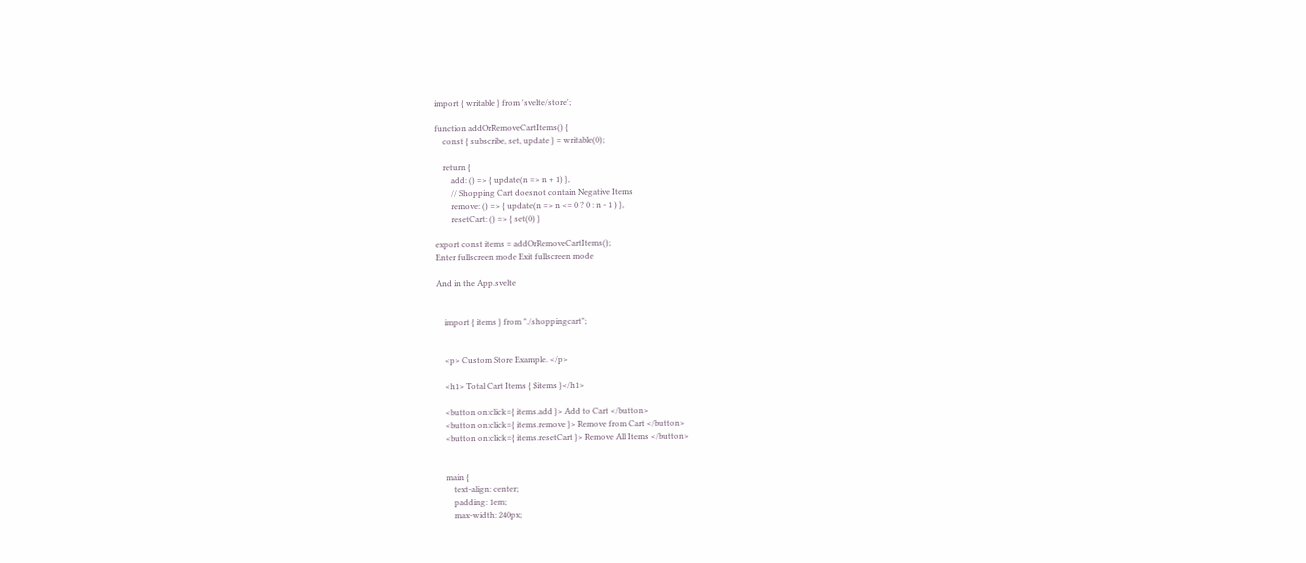import { writable } from 'svelte/store';

function addOrRemoveCartItems() {
    const { subscribe, set, update } = writable(0);

    return {
        add: () => { update(n => n + 1) },
        // Shopping Cart doesnot contain Negative Items
        remove: () => { update(n => n <= 0 ? 0 : n - 1 ) },
        resetCart: () => { set(0) }

export const items = addOrRemoveCartItems();
Enter fullscreen mode Exit fullscreen mode

And in the App.svelte


    import { items } from "./shoppingcart";


    <p> Custom Store Example. </p>

    <h1> Total Cart Items { $items }</h1>

    <button on:click={ items.add }> Add to Cart </button>
    <button on:click={ items.remove }> Remove from Cart </button>
    <button on:click={ items.resetCart }> Remove All Items </button>


    main {
        text-align: center;
        padding: 1em;
        max-width: 240px;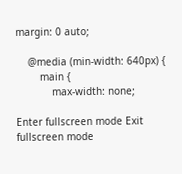margin: 0 auto;

    @media (min-width: 640px) {
        main {
            max-width: none;

Enter fullscreen mode Exit fullscreen mode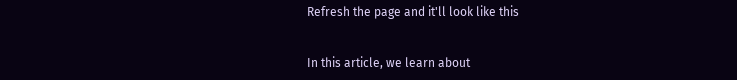Refresh the page and it'll look like this


In this article, we learn about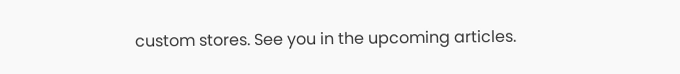custom stores. See you in the upcoming articles.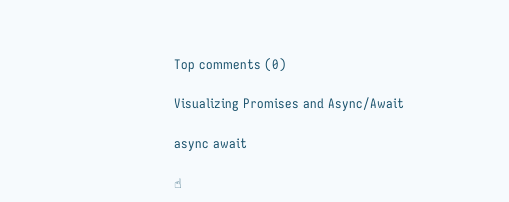Top comments (0)

Visualizing Promises and Async/Await

async await

☝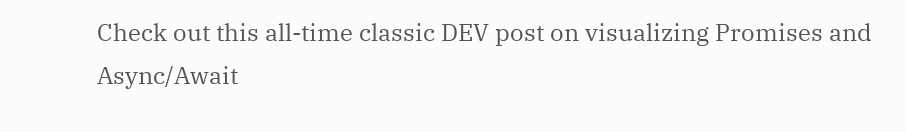Check out this all-time classic DEV post on visualizing Promises and Async/Await